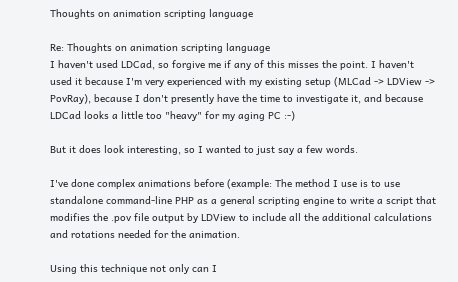Thoughts on animation scripting language

Re: Thoughts on animation scripting language
I haven't used LDCad, so forgive me if any of this misses the point. I haven't used it because I'm very experienced with my existing setup (MLCad -> LDView -> PovRay), because I don't presently have the time to investigate it, and because LDCad looks a little too "heavy" for my aging PC :-)

But it does look interesting, so I wanted to just say a few words.

I've done complex animations before (example: The method I use is to use standalone command-line PHP as a general scripting engine to write a script that modifies the .pov file output by LDView to include all the additional calculations and rotations needed for the animation.

Using this technique not only can I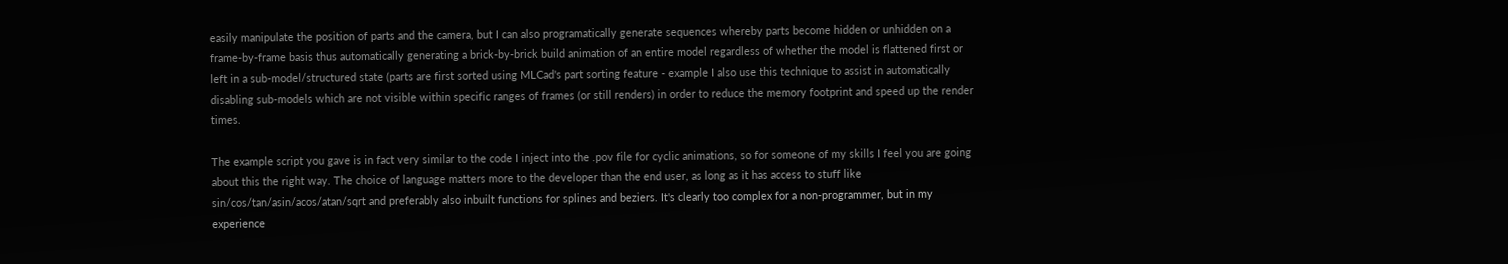easily manipulate the position of parts and the camera, but I can also programatically generate sequences whereby parts become hidden or unhidden on a frame-by-frame basis thus automatically generating a brick-by-brick build animation of an entire model regardless of whether the model is flattened first or left in a sub-model/structured state (parts are first sorted using MLCad's part sorting feature - example I also use this technique to assist in automatically disabling sub-models which are not visible within specific ranges of frames (or still renders) in order to reduce the memory footprint and speed up the render times.

The example script you gave is in fact very similar to the code I inject into the .pov file for cyclic animations, so for someone of my skills I feel you are going about this the right way. The choice of language matters more to the developer than the end user, as long as it has access to stuff like sin/cos/tan/asin/acos/atan/sqrt and preferably also inbuilt functions for splines and beziers. It's clearly too complex for a non-programmer, but in my experience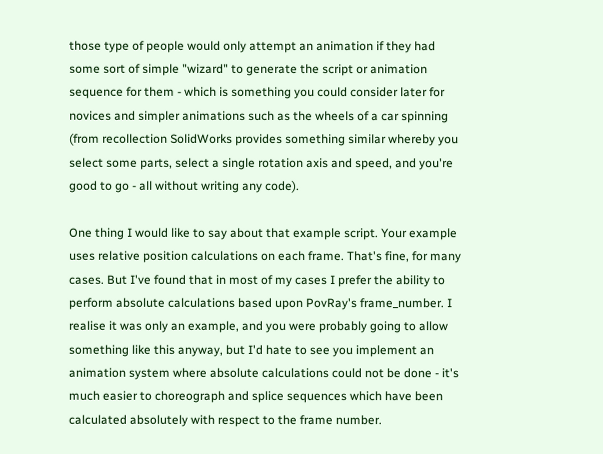those type of people would only attempt an animation if they had some sort of simple "wizard" to generate the script or animation sequence for them - which is something you could consider later for novices and simpler animations such as the wheels of a car spinning (from recollection SolidWorks provides something similar whereby you select some parts, select a single rotation axis and speed, and you're good to go - all without writing any code).

One thing I would like to say about that example script. Your example uses relative position calculations on each frame. That's fine, for many cases. But I've found that in most of my cases I prefer the ability to perform absolute calculations based upon PovRay's frame_number. I realise it was only an example, and you were probably going to allow something like this anyway, but I'd hate to see you implement an animation system where absolute calculations could not be done - it's much easier to choreograph and splice sequences which have been calculated absolutely with respect to the frame number.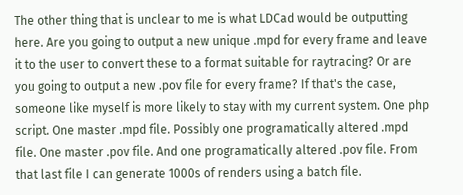The other thing that is unclear to me is what LDCad would be outputting here. Are you going to output a new unique .mpd for every frame and leave it to the user to convert these to a format suitable for raytracing? Or are you going to output a new .pov file for every frame? If that's the case, someone like myself is more likely to stay with my current system. One php script. One master .mpd file. Possibly one programatically altered .mpd file. One master .pov file. And one programatically altered .pov file. From that last file I can generate 1000s of renders using a batch file.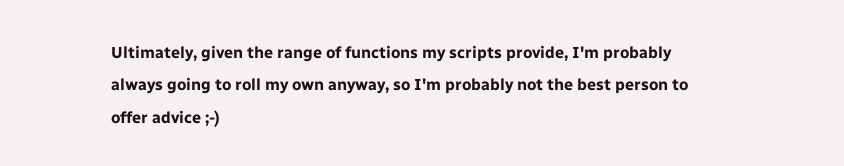Ultimately, given the range of functions my scripts provide, I'm probably always going to roll my own anyway, so I'm probably not the best person to offer advice ;-)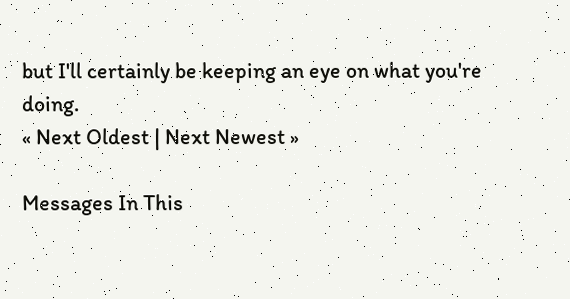but I'll certainly be keeping an eye on what you're doing.
« Next Oldest | Next Newest »

Messages In This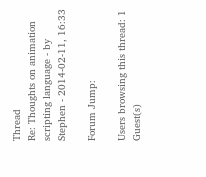Thread
Re: Thoughts on animation scripting language - by Stephen - 2014-02-11, 16:33

Forum Jump:

Users browsing this thread: 1 Guest(s)